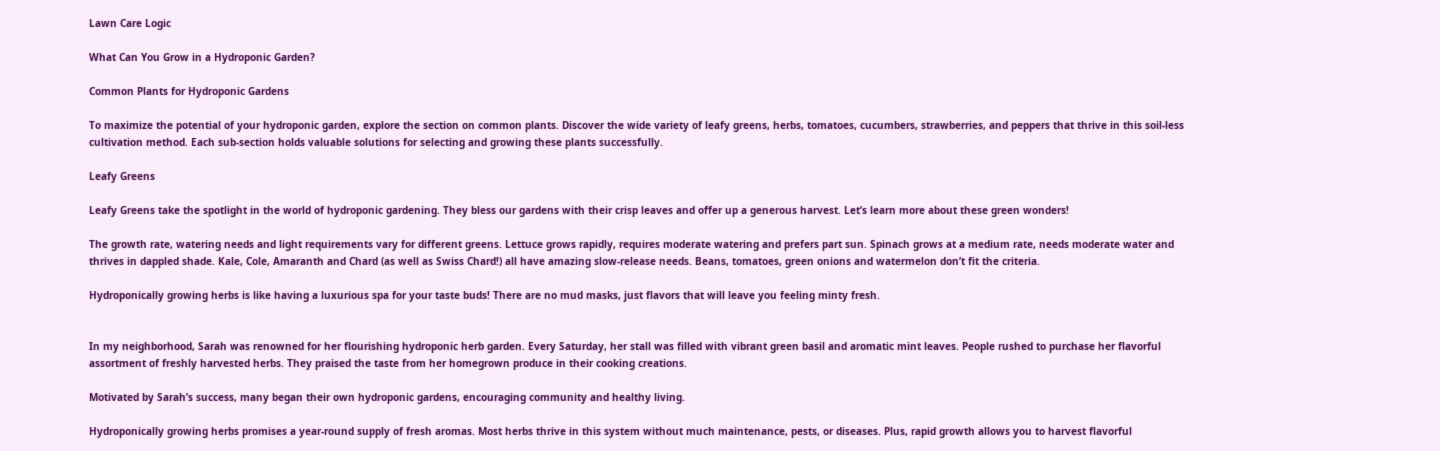Lawn Care Logic

What Can You Grow in a Hydroponic Garden?

Common Plants for Hydroponic Gardens

To maximize the potential of your hydroponic garden, explore the section on common plants. Discover the wide variety of leafy greens, herbs, tomatoes, cucumbers, strawberries, and peppers that thrive in this soil-less cultivation method. Each sub-section holds valuable solutions for selecting and growing these plants successfully.

Leafy Greens

Leafy Greens take the spotlight in the world of hydroponic gardening. They bless our gardens with their crisp leaves and offer up a generous harvest. Let’s learn more about these green wonders!

The growth rate, watering needs and light requirements vary for different greens. Lettuce grows rapidly, requires moderate watering and prefers part sun. Spinach grows at a medium rate, needs moderate water and thrives in dappled shade. Kale, Cole, Amaranth and Chard (as well as Swiss Chard!) all have amazing slow-release needs. Beans, tomatoes, green onions and watermelon don’t fit the criteria.

Hydroponically growing herbs is like having a luxurious spa for your taste buds! There are no mud masks, just flavors that will leave you feeling minty fresh.


In my neighborhood, Sarah was renowned for her flourishing hydroponic herb garden. Every Saturday, her stall was filled with vibrant green basil and aromatic mint leaves. People rushed to purchase her flavorful assortment of freshly harvested herbs. They praised the taste from her homegrown produce in their cooking creations.

Motivated by Sarah’s success, many began their own hydroponic gardens, encouraging community and healthy living.

Hydroponically growing herbs promises a year-round supply of fresh aromas. Most herbs thrive in this system without much maintenance, pests, or diseases. Plus, rapid growth allows you to harvest flavorful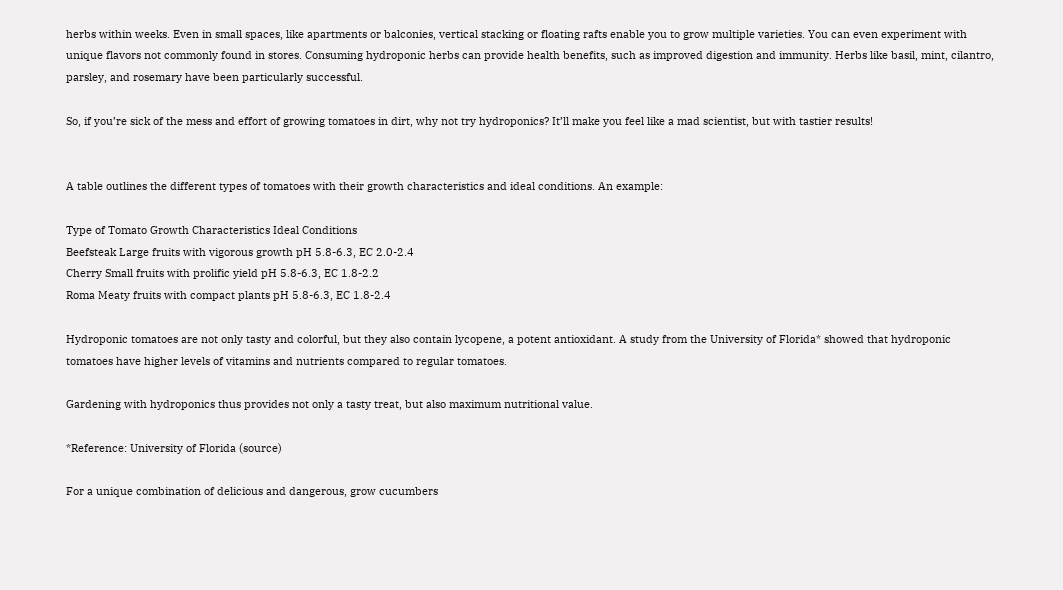herbs within weeks. Even in small spaces, like apartments or balconies, vertical stacking or floating rafts enable you to grow multiple varieties. You can even experiment with unique flavors not commonly found in stores. Consuming hydroponic herbs can provide health benefits, such as improved digestion and immunity. Herbs like basil, mint, cilantro, parsley, and rosemary have been particularly successful.

So, if you’re sick of the mess and effort of growing tomatoes in dirt, why not try hydroponics? It’ll make you feel like a mad scientist, but with tastier results!


A table outlines the different types of tomatoes with their growth characteristics and ideal conditions. An example:

Type of Tomato Growth Characteristics Ideal Conditions
Beefsteak Large fruits with vigorous growth pH 5.8-6.3, EC 2.0-2.4
Cherry Small fruits with prolific yield pH 5.8-6.3, EC 1.8-2.2
Roma Meaty fruits with compact plants pH 5.8-6.3, EC 1.8-2.4

Hydroponic tomatoes are not only tasty and colorful, but they also contain lycopene, a potent antioxidant. A study from the University of Florida* showed that hydroponic tomatoes have higher levels of vitamins and nutrients compared to regular tomatoes.

Gardening with hydroponics thus provides not only a tasty treat, but also maximum nutritional value.

*Reference: University of Florida (source)

For a unique combination of delicious and dangerous, grow cucumbers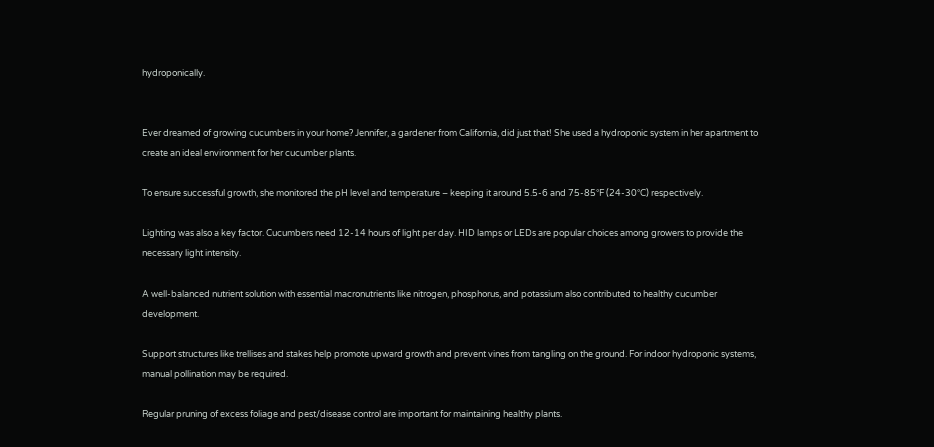hydroponically.


Ever dreamed of growing cucumbers in your home? Jennifer, a gardener from California, did just that! She used a hydroponic system in her apartment to create an ideal environment for her cucumber plants.

To ensure successful growth, she monitored the pH level and temperature – keeping it around 5.5-6 and 75-85°F (24-30°C) respectively.

Lighting was also a key factor. Cucumbers need 12-14 hours of light per day. HID lamps or LEDs are popular choices among growers to provide the necessary light intensity.

A well-balanced nutrient solution with essential macronutrients like nitrogen, phosphorus, and potassium also contributed to healthy cucumber development.

Support structures like trellises and stakes help promote upward growth and prevent vines from tangling on the ground. For indoor hydroponic systems, manual pollination may be required.

Regular pruning of excess foliage and pest/disease control are important for maintaining healthy plants.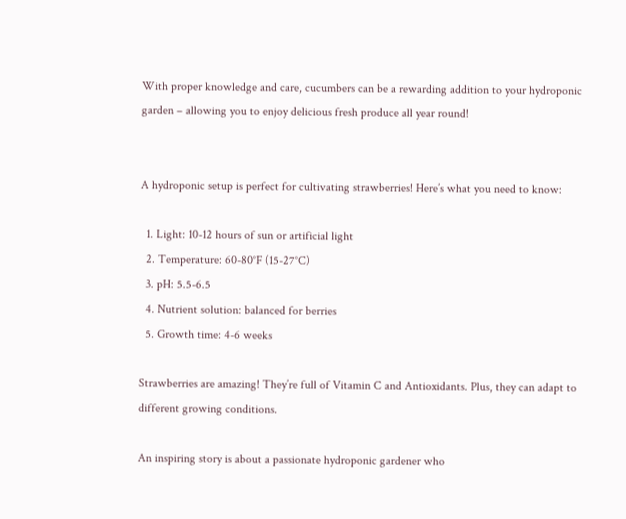With proper knowledge and care, cucumbers can be a rewarding addition to your hydroponic garden – allowing you to enjoy delicious fresh produce all year round!


A hydroponic setup is perfect for cultivating strawberries! Here’s what you need to know:

  1. Light: 10-12 hours of sun or artificial light
  2. Temperature: 60-80°F (15-27°C)
  3. pH: 5.5-6.5
  4. Nutrient solution: balanced for berries
  5. Growth time: 4-6 weeks

Strawberries are amazing! They’re full of Vitamin C and Antioxidants. Plus, they can adapt to different growing conditions.

An inspiring story is about a passionate hydroponic gardener who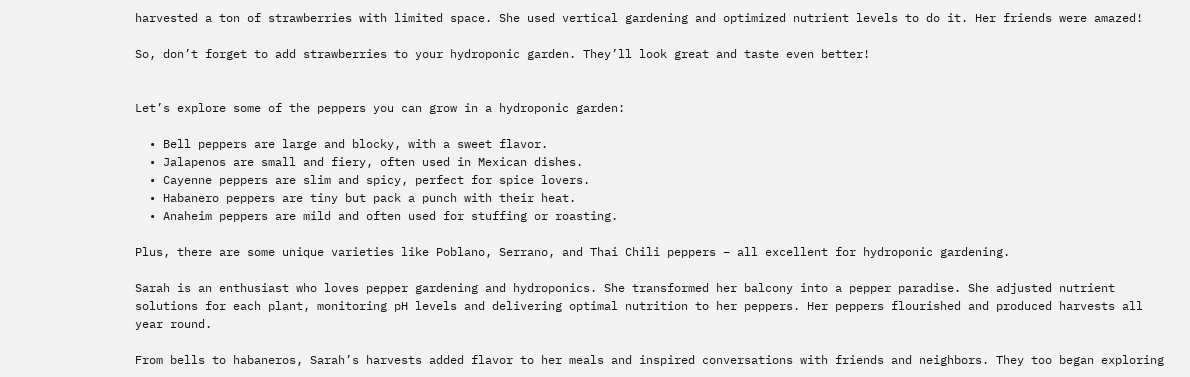harvested a ton of strawberries with limited space. She used vertical gardening and optimized nutrient levels to do it. Her friends were amazed!

So, don’t forget to add strawberries to your hydroponic garden. They’ll look great and taste even better!


Let’s explore some of the peppers you can grow in a hydroponic garden:

  • Bell peppers are large and blocky, with a sweet flavor.
  • Jalapenos are small and fiery, often used in Mexican dishes.
  • Cayenne peppers are slim and spicy, perfect for spice lovers.
  • Habanero peppers are tiny but pack a punch with their heat.
  • Anaheim peppers are mild and often used for stuffing or roasting.

Plus, there are some unique varieties like Poblano, Serrano, and Thai Chili peppers – all excellent for hydroponic gardening.

Sarah is an enthusiast who loves pepper gardening and hydroponics. She transformed her balcony into a pepper paradise. She adjusted nutrient solutions for each plant, monitoring pH levels and delivering optimal nutrition to her peppers. Her peppers flourished and produced harvests all year round.

From bells to habaneros, Sarah’s harvests added flavor to her meals and inspired conversations with friends and neighbors. They too began exploring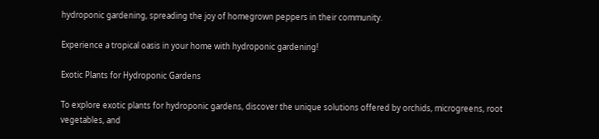hydroponic gardening, spreading the joy of homegrown peppers in their community.

Experience a tropical oasis in your home with hydroponic gardening!

Exotic Plants for Hydroponic Gardens

To explore exotic plants for hydroponic gardens, discover the unique solutions offered by orchids, microgreens, root vegetables, and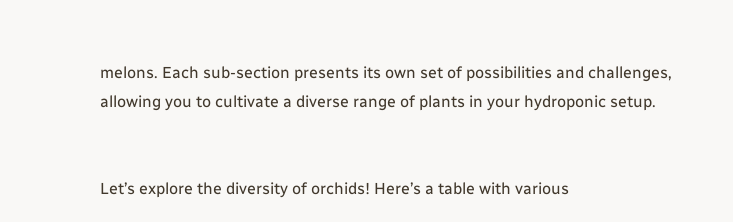melons. Each sub-section presents its own set of possibilities and challenges, allowing you to cultivate a diverse range of plants in your hydroponic setup.


Let’s explore the diversity of orchids! Here’s a table with various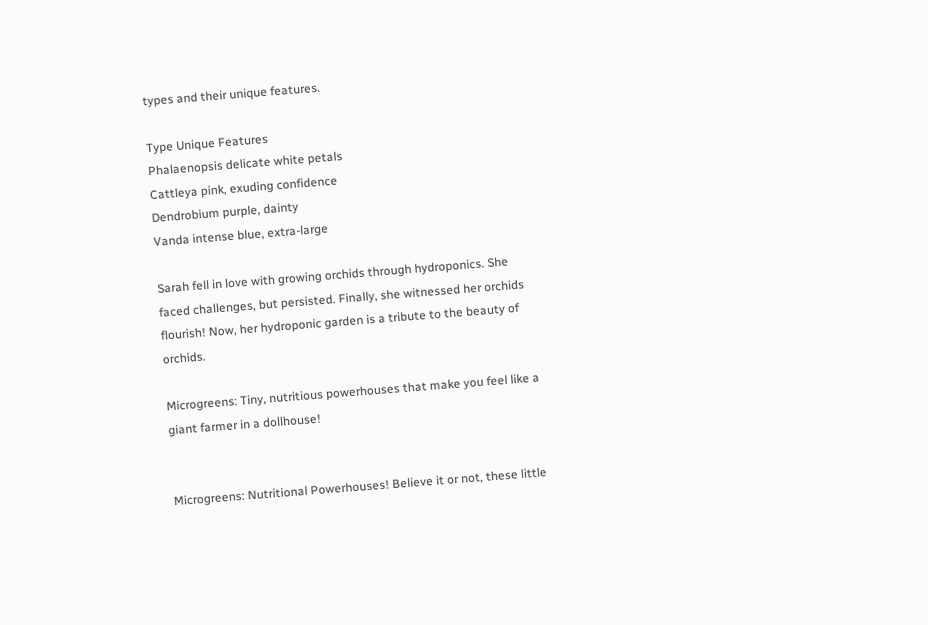types and their unique features.

Type Unique Features
Phalaenopsis delicate white petals
Cattleya pink, exuding confidence
Dendrobium purple, dainty
Vanda intense blue, extra-large

Sarah fell in love with growing orchids through hydroponics. She faced challenges, but persisted. Finally, she witnessed her orchids flourish! Now, her hydroponic garden is a tribute to the beauty of orchids.

Microgreens: Tiny, nutritious powerhouses that make you feel like a giant farmer in a dollhouse!


Microgreens: Nutritional Powerhouses! Believe it or not, these little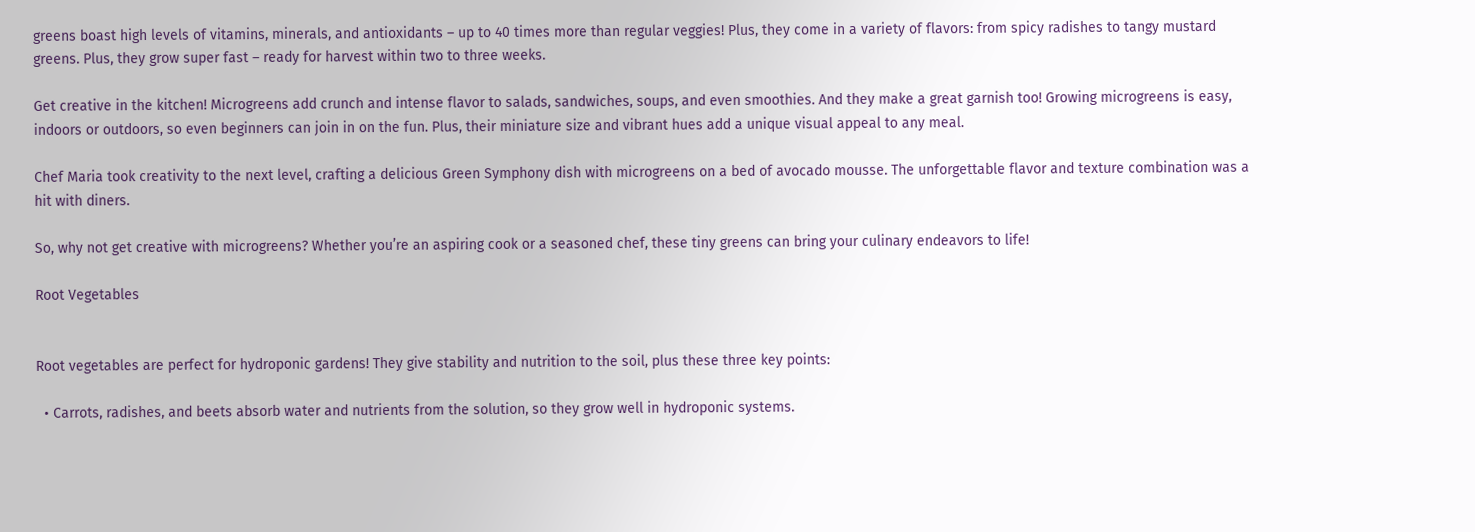greens boast high levels of vitamins, minerals, and antioxidants – up to 40 times more than regular veggies! Plus, they come in a variety of flavors: from spicy radishes to tangy mustard greens. Plus, they grow super fast – ready for harvest within two to three weeks.

Get creative in the kitchen! Microgreens add crunch and intense flavor to salads, sandwiches, soups, and even smoothies. And they make a great garnish too! Growing microgreens is easy, indoors or outdoors, so even beginners can join in on the fun. Plus, their miniature size and vibrant hues add a unique visual appeal to any meal.

Chef Maria took creativity to the next level, crafting a delicious Green Symphony dish with microgreens on a bed of avocado mousse. The unforgettable flavor and texture combination was a hit with diners.

So, why not get creative with microgreens? Whether you’re an aspiring cook or a seasoned chef, these tiny greens can bring your culinary endeavors to life!

Root Vegetables


Root vegetables are perfect for hydroponic gardens! They give stability and nutrition to the soil, plus these three key points:

  • Carrots, radishes, and beets absorb water and nutrients from the solution, so they grow well in hydroponic systems.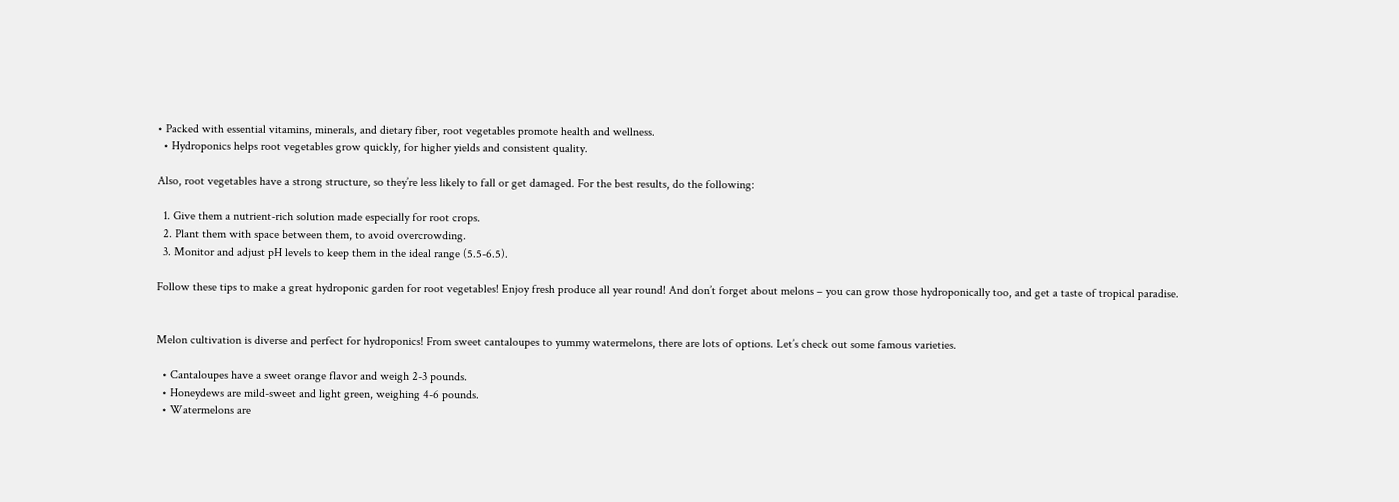• Packed with essential vitamins, minerals, and dietary fiber, root vegetables promote health and wellness.
  • Hydroponics helps root vegetables grow quickly, for higher yields and consistent quality.

Also, root vegetables have a strong structure, so they’re less likely to fall or get damaged. For the best results, do the following:

  1. Give them a nutrient-rich solution made especially for root crops.
  2. Plant them with space between them, to avoid overcrowding.
  3. Monitor and adjust pH levels to keep them in the ideal range (5.5-6.5).

Follow these tips to make a great hydroponic garden for root vegetables! Enjoy fresh produce all year round! And don’t forget about melons – you can grow those hydroponically too, and get a taste of tropical paradise.


Melon cultivation is diverse and perfect for hydroponics! From sweet cantaloupes to yummy watermelons, there are lots of options. Let’s check out some famous varieties.

  • Cantaloupes have a sweet orange flavor and weigh 2-3 pounds.
  • Honeydews are mild-sweet and light green, weighing 4-6 pounds.
  • Watermelons are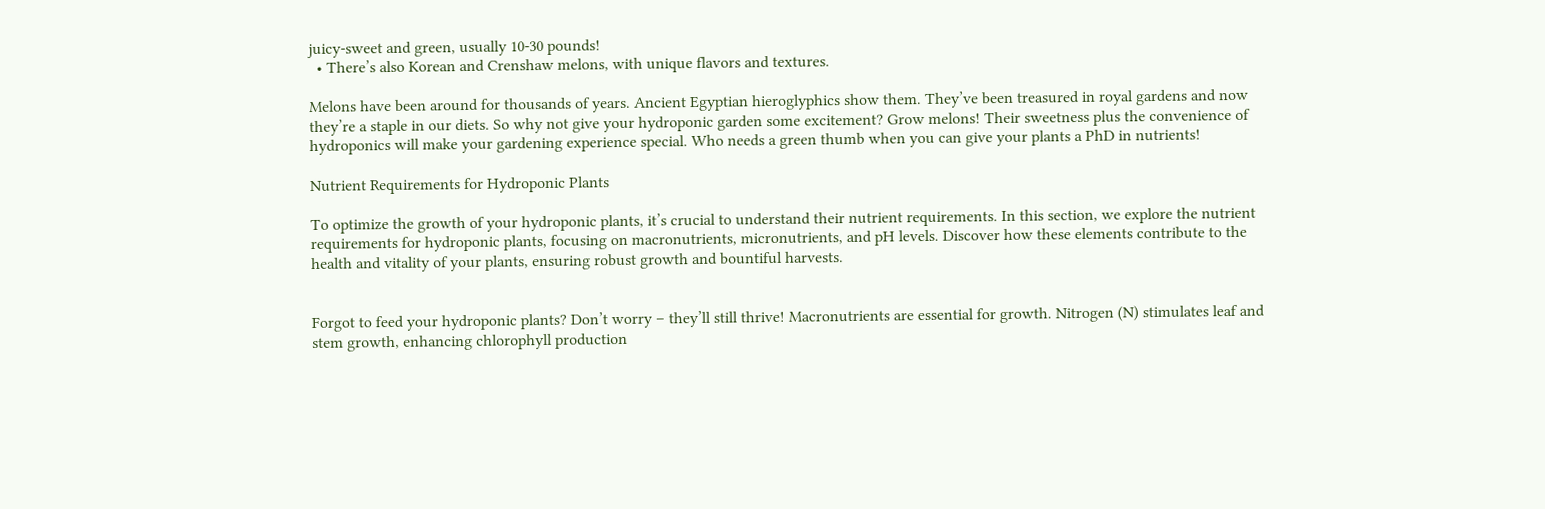juicy-sweet and green, usually 10-30 pounds!
  • There’s also Korean and Crenshaw melons, with unique flavors and textures.

Melons have been around for thousands of years. Ancient Egyptian hieroglyphics show them. They’ve been treasured in royal gardens and now they’re a staple in our diets. So why not give your hydroponic garden some excitement? Grow melons! Their sweetness plus the convenience of hydroponics will make your gardening experience special. Who needs a green thumb when you can give your plants a PhD in nutrients!

Nutrient Requirements for Hydroponic Plants

To optimize the growth of your hydroponic plants, it’s crucial to understand their nutrient requirements. In this section, we explore the nutrient requirements for hydroponic plants, focusing on macronutrients, micronutrients, and pH levels. Discover how these elements contribute to the health and vitality of your plants, ensuring robust growth and bountiful harvests.


Forgot to feed your hydroponic plants? Don’t worry – they’ll still thrive! Macronutrients are essential for growth. Nitrogen (N) stimulates leaf and stem growth, enhancing chlorophyll production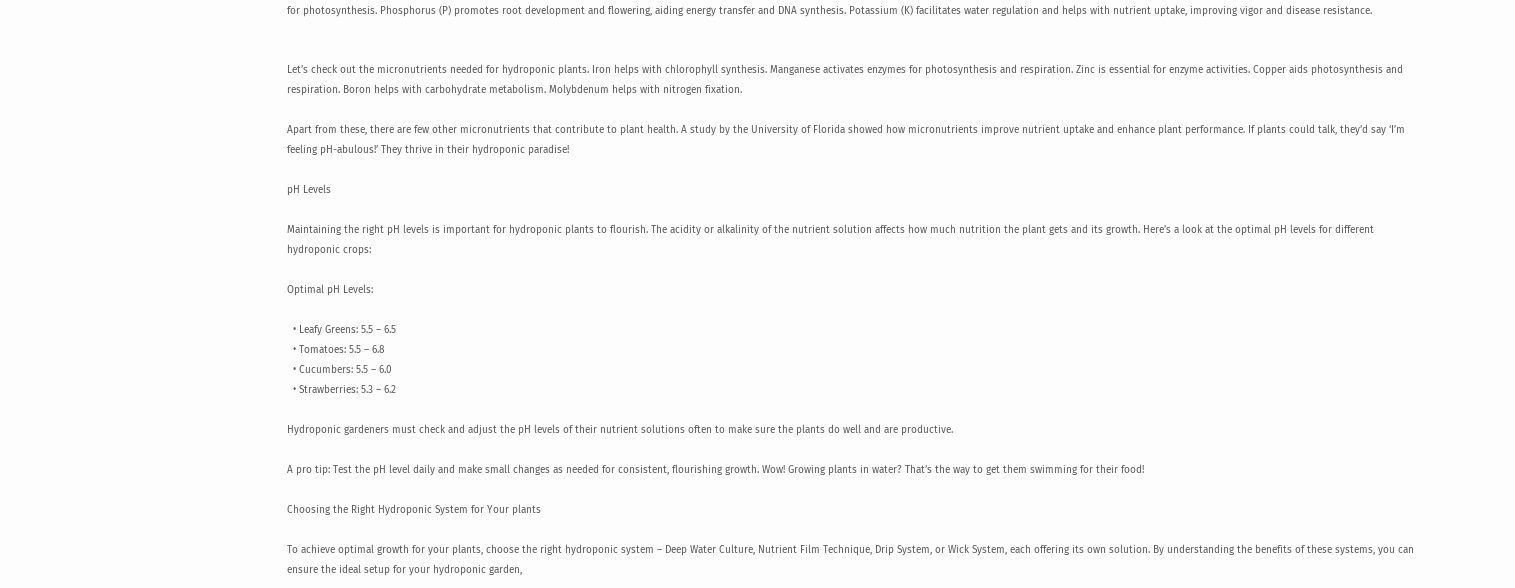for photosynthesis. Phosphorus (P) promotes root development and flowering, aiding energy transfer and DNA synthesis. Potassium (K) facilitates water regulation and helps with nutrient uptake, improving vigor and disease resistance.


Let’s check out the micronutrients needed for hydroponic plants. Iron helps with chlorophyll synthesis. Manganese activates enzymes for photosynthesis and respiration. Zinc is essential for enzyme activities. Copper aids photosynthesis and respiration. Boron helps with carbohydrate metabolism. Molybdenum helps with nitrogen fixation.

Apart from these, there are few other micronutrients that contribute to plant health. A study by the University of Florida showed how micronutrients improve nutrient uptake and enhance plant performance. If plants could talk, they’d say ‘I’m feeling pH-abulous!’ They thrive in their hydroponic paradise!

pH Levels

Maintaining the right pH levels is important for hydroponic plants to flourish. The acidity or alkalinity of the nutrient solution affects how much nutrition the plant gets and its growth. Here’s a look at the optimal pH levels for different hydroponic crops:

Optimal pH Levels:

  • Leafy Greens: 5.5 – 6.5
  • Tomatoes: 5.5 – 6.8
  • Cucumbers: 5.5 – 6.0
  • Strawberries: 5.3 – 6.2

Hydroponic gardeners must check and adjust the pH levels of their nutrient solutions often to make sure the plants do well and are productive.

A pro tip: Test the pH level daily and make small changes as needed for consistent, flourishing growth. Wow! Growing plants in water? That’s the way to get them swimming for their food!

Choosing the Right Hydroponic System for Your plants

To achieve optimal growth for your plants, choose the right hydroponic system – Deep Water Culture, Nutrient Film Technique, Drip System, or Wick System, each offering its own solution. By understanding the benefits of these systems, you can ensure the ideal setup for your hydroponic garden,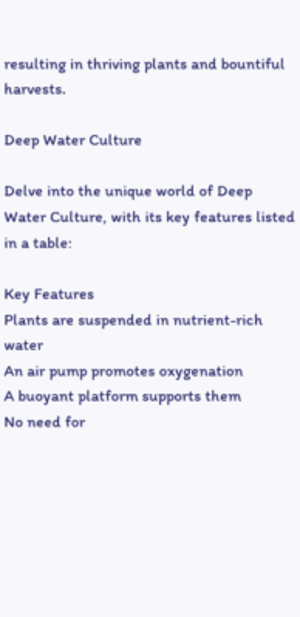resulting in thriving plants and bountiful harvests.

Deep Water Culture

Delve into the unique world of Deep Water Culture, with its key features listed in a table:

Key Features
Plants are suspended in nutrient-rich water
An air pump promotes oxygenation
A buoyant platform supports them
No need for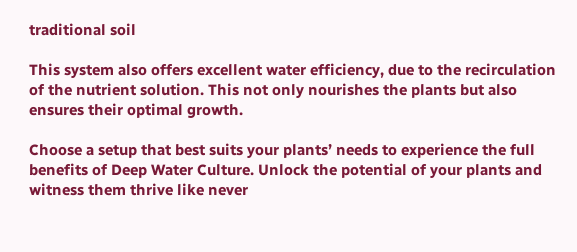traditional soil

This system also offers excellent water efficiency, due to the recirculation of the nutrient solution. This not only nourishes the plants but also ensures their optimal growth.

Choose a setup that best suits your plants’ needs to experience the full benefits of Deep Water Culture. Unlock the potential of your plants and witness them thrive like never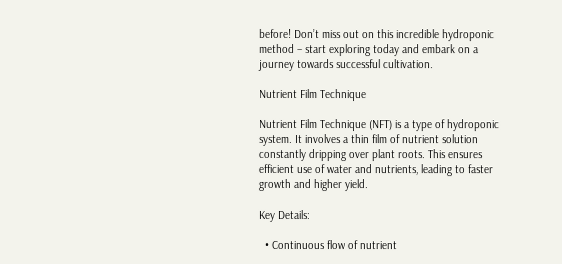before! Don’t miss out on this incredible hydroponic method – start exploring today and embark on a journey towards successful cultivation.

Nutrient Film Technique

Nutrient Film Technique (NFT) is a type of hydroponic system. It involves a thin film of nutrient solution constantly dripping over plant roots. This ensures efficient use of water and nutrients, leading to faster growth and higher yield.

Key Details:

  • Continuous flow of nutrient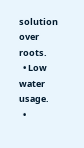solution over roots.
  • Low water usage.
  •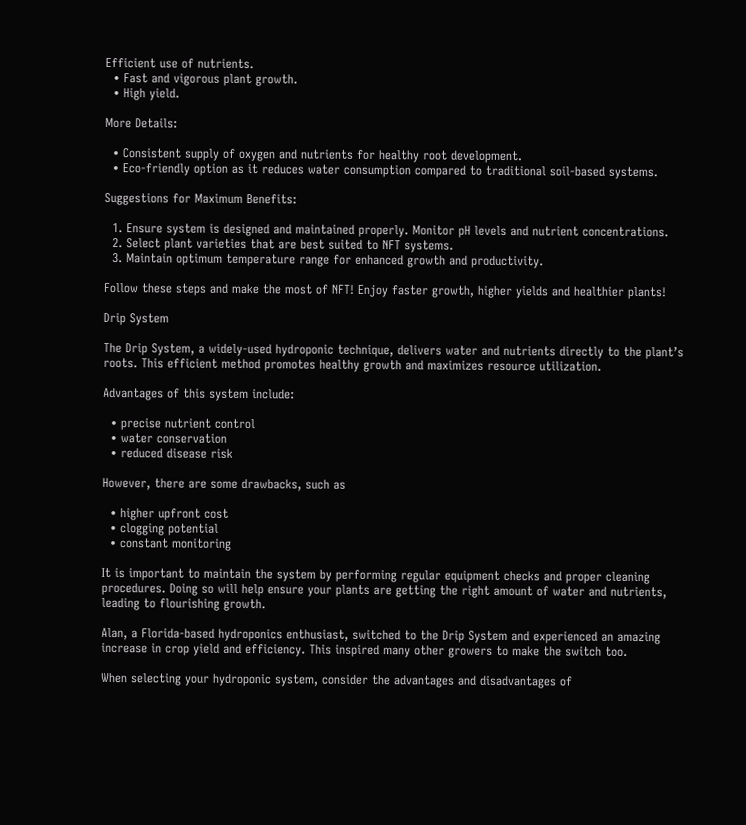Efficient use of nutrients.
  • Fast and vigorous plant growth.
  • High yield.

More Details:

  • Consistent supply of oxygen and nutrients for healthy root development.
  • Eco-friendly option as it reduces water consumption compared to traditional soil-based systems.

Suggestions for Maximum Benefits:

  1. Ensure system is designed and maintained properly. Monitor pH levels and nutrient concentrations.
  2. Select plant varieties that are best suited to NFT systems.
  3. Maintain optimum temperature range for enhanced growth and productivity.

Follow these steps and make the most of NFT! Enjoy faster growth, higher yields and healthier plants!

Drip System

The Drip System, a widely-used hydroponic technique, delivers water and nutrients directly to the plant’s roots. This efficient method promotes healthy growth and maximizes resource utilization.

Advantages of this system include:

  • precise nutrient control
  • water conservation
  • reduced disease risk

However, there are some drawbacks, such as

  • higher upfront cost
  • clogging potential
  • constant monitoring

It is important to maintain the system by performing regular equipment checks and proper cleaning procedures. Doing so will help ensure your plants are getting the right amount of water and nutrients, leading to flourishing growth.

Alan, a Florida-based hydroponics enthusiast, switched to the Drip System and experienced an amazing increase in crop yield and efficiency. This inspired many other growers to make the switch too.

When selecting your hydroponic system, consider the advantages and disadvantages of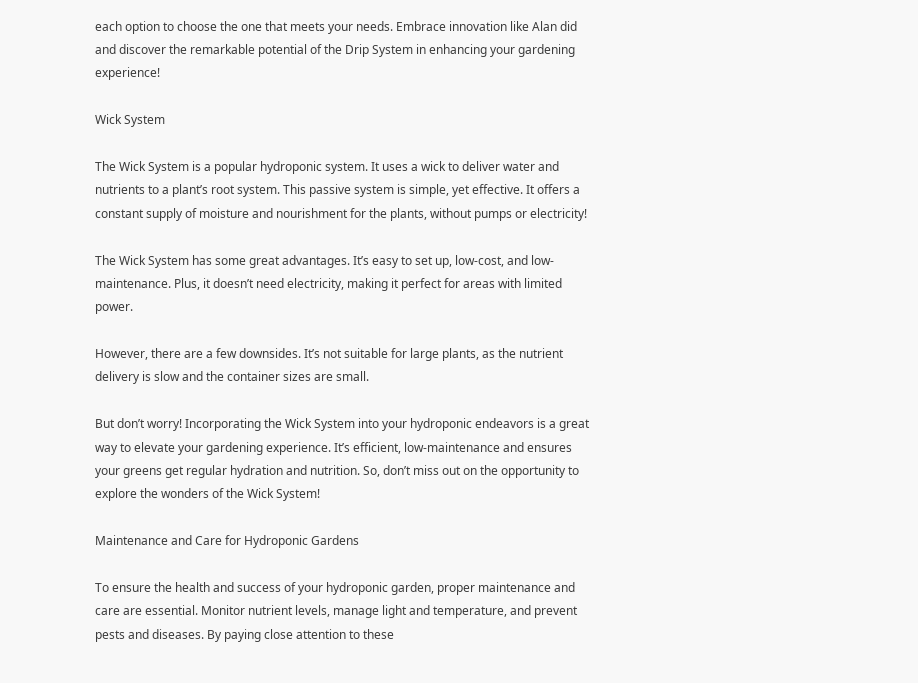each option to choose the one that meets your needs. Embrace innovation like Alan did and discover the remarkable potential of the Drip System in enhancing your gardening experience!

Wick System

The Wick System is a popular hydroponic system. It uses a wick to deliver water and nutrients to a plant’s root system. This passive system is simple, yet effective. It offers a constant supply of moisture and nourishment for the plants, without pumps or electricity!

The Wick System has some great advantages. It’s easy to set up, low-cost, and low-maintenance. Plus, it doesn’t need electricity, making it perfect for areas with limited power.

However, there are a few downsides. It’s not suitable for large plants, as the nutrient delivery is slow and the container sizes are small.

But don’t worry! Incorporating the Wick System into your hydroponic endeavors is a great way to elevate your gardening experience. It’s efficient, low-maintenance and ensures your greens get regular hydration and nutrition. So, don’t miss out on the opportunity to explore the wonders of the Wick System!

Maintenance and Care for Hydroponic Gardens

To ensure the health and success of your hydroponic garden, proper maintenance and care are essential. Monitor nutrient levels, manage light and temperature, and prevent pests and diseases. By paying close attention to these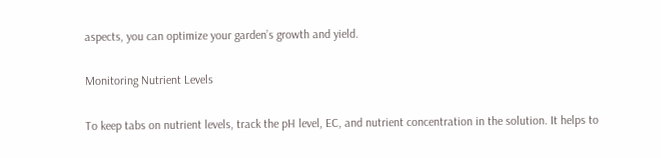aspects, you can optimize your garden’s growth and yield.

Monitoring Nutrient Levels

To keep tabs on nutrient levels, track the pH level, EC, and nutrient concentration in the solution. It helps to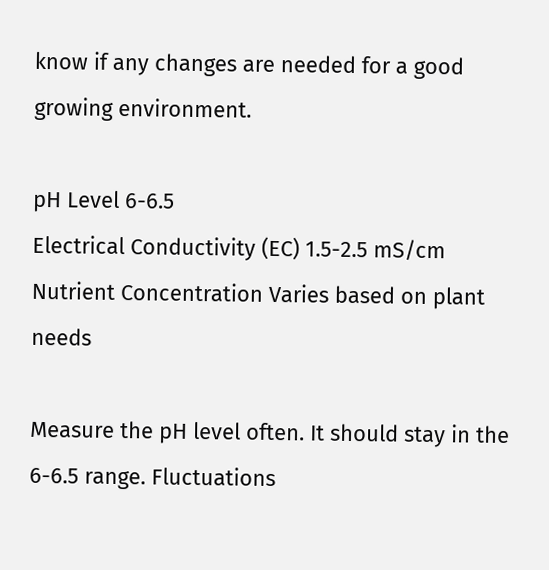know if any changes are needed for a good growing environment.

pH Level 6-6.5
Electrical Conductivity (EC) 1.5-2.5 mS/cm
Nutrient Concentration Varies based on plant needs

Measure the pH level often. It should stay in the 6-6.5 range. Fluctuations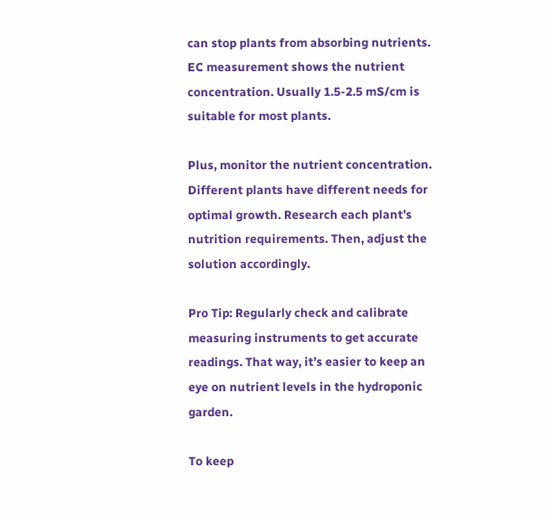can stop plants from absorbing nutrients. EC measurement shows the nutrient concentration. Usually 1.5-2.5 mS/cm is suitable for most plants.

Plus, monitor the nutrient concentration. Different plants have different needs for optimal growth. Research each plant’s nutrition requirements. Then, adjust the solution accordingly.

Pro Tip: Regularly check and calibrate measuring instruments to get accurate readings. That way, it’s easier to keep an eye on nutrient levels in the hydroponic garden.

To keep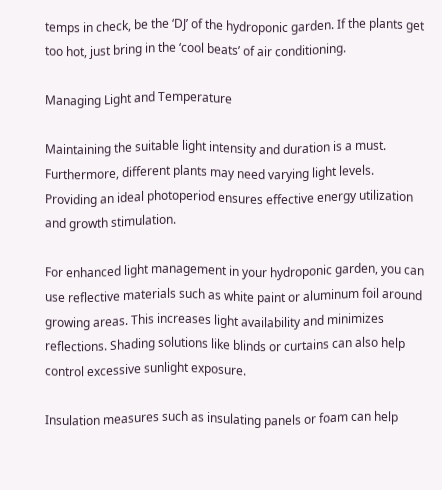temps in check, be the ‘DJ’ of the hydroponic garden. If the plants get too hot, just bring in the ‘cool beats’ of air conditioning.

Managing Light and Temperature

Maintaining the suitable light intensity and duration is a must. Furthermore, different plants may need varying light levels. Providing an ideal photoperiod ensures effective energy utilization and growth stimulation.

For enhanced light management in your hydroponic garden, you can use reflective materials such as white paint or aluminum foil around growing areas. This increases light availability and minimizes reflections. Shading solutions like blinds or curtains can also help control excessive sunlight exposure.

Insulation measures such as insulating panels or foam can help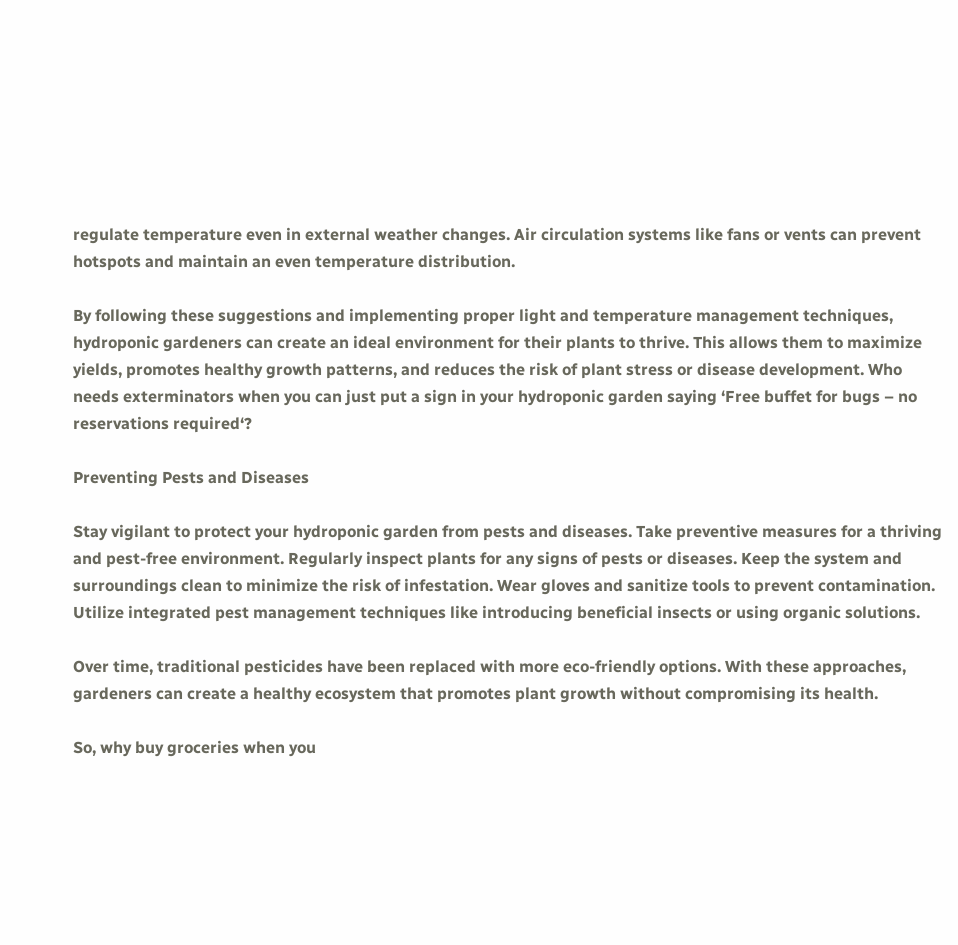regulate temperature even in external weather changes. Air circulation systems like fans or vents can prevent hotspots and maintain an even temperature distribution.

By following these suggestions and implementing proper light and temperature management techniques, hydroponic gardeners can create an ideal environment for their plants to thrive. This allows them to maximize yields, promotes healthy growth patterns, and reduces the risk of plant stress or disease development. Who needs exterminators when you can just put a sign in your hydroponic garden saying ‘Free buffet for bugs – no reservations required‘?

Preventing Pests and Diseases

Stay vigilant to protect your hydroponic garden from pests and diseases. Take preventive measures for a thriving and pest-free environment. Regularly inspect plants for any signs of pests or diseases. Keep the system and surroundings clean to minimize the risk of infestation. Wear gloves and sanitize tools to prevent contamination. Utilize integrated pest management techniques like introducing beneficial insects or using organic solutions.

Over time, traditional pesticides have been replaced with more eco-friendly options. With these approaches, gardeners can create a healthy ecosystem that promotes plant growth without compromising its health.

So, why buy groceries when you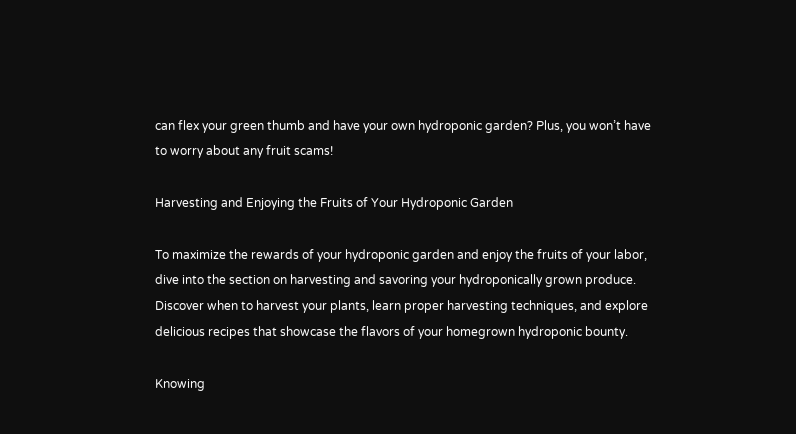can flex your green thumb and have your own hydroponic garden? Plus, you won’t have to worry about any fruit scams!

Harvesting and Enjoying the Fruits of Your Hydroponic Garden

To maximize the rewards of your hydroponic garden and enjoy the fruits of your labor, dive into the section on harvesting and savoring your hydroponically grown produce. Discover when to harvest your plants, learn proper harvesting techniques, and explore delicious recipes that showcase the flavors of your homegrown hydroponic bounty.

Knowing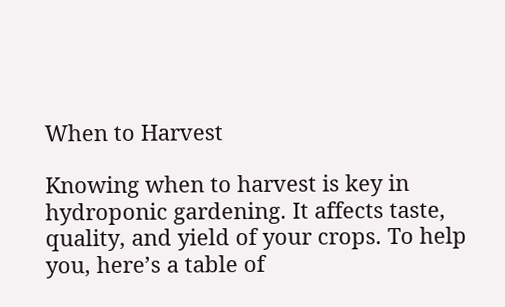When to Harvest

Knowing when to harvest is key in hydroponic gardening. It affects taste, quality, and yield of your crops. To help you, here’s a table of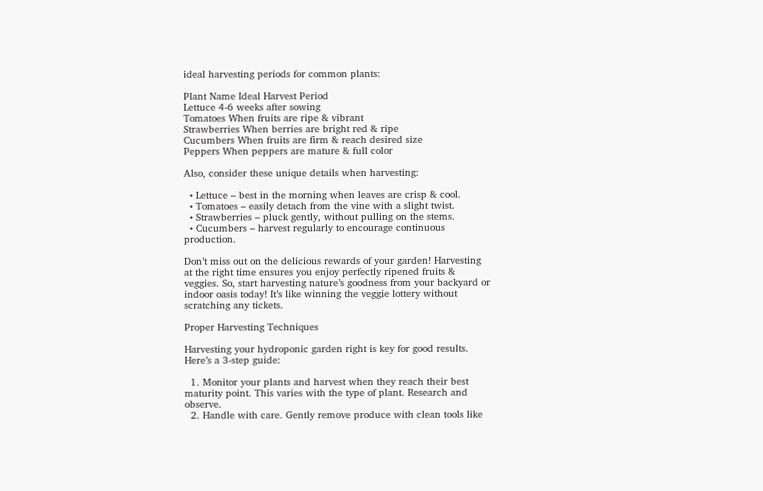ideal harvesting periods for common plants:

Plant Name Ideal Harvest Period
Lettuce 4-6 weeks after sowing
Tomatoes When fruits are ripe & vibrant
Strawberries When berries are bright red & ripe
Cucumbers When fruits are firm & reach desired size
Peppers When peppers are mature & full color

Also, consider these unique details when harvesting:

  • Lettuce – best in the morning when leaves are crisp & cool.
  • Tomatoes – easily detach from the vine with a slight twist.
  • Strawberries – pluck gently, without pulling on the stems.
  • Cucumbers – harvest regularly to encourage continuous production.

Don’t miss out on the delicious rewards of your garden! Harvesting at the right time ensures you enjoy perfectly ripened fruits & veggies. So, start harvesting nature’s goodness from your backyard or indoor oasis today! It’s like winning the veggie lottery without scratching any tickets.

Proper Harvesting Techniques

Harvesting your hydroponic garden right is key for good results. Here’s a 3-step guide:

  1. Monitor your plants and harvest when they reach their best maturity point. This varies with the type of plant. Research and observe.
  2. Handle with care. Gently remove produce with clean tools like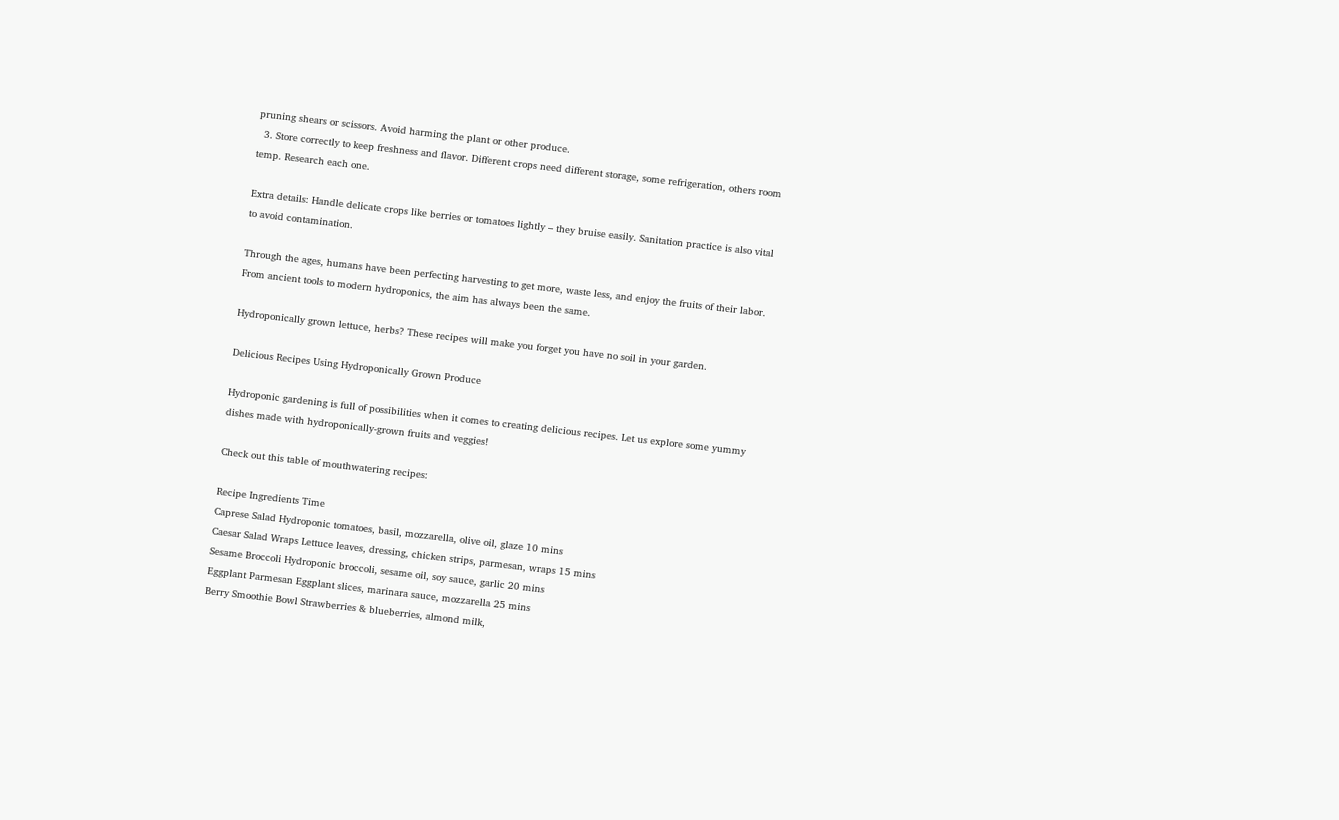pruning shears or scissors. Avoid harming the plant or other produce.
  3. Store correctly to keep freshness and flavor. Different crops need different storage, some refrigeration, others room temp. Research each one.

Extra details: Handle delicate crops like berries or tomatoes lightly – they bruise easily. Sanitation practice is also vital to avoid contamination.

Through the ages, humans have been perfecting harvesting to get more, waste less, and enjoy the fruits of their labor. From ancient tools to modern hydroponics, the aim has always been the same.

Hydroponically grown lettuce, herbs? These recipes will make you forget you have no soil in your garden.

Delicious Recipes Using Hydroponically Grown Produce

Hydroponic gardening is full of possibilities when it comes to creating delicious recipes. Let us explore some yummy dishes made with hydroponically-grown fruits and veggies!

Check out this table of mouthwatering recipes:

Recipe Ingredients Time
Caprese Salad Hydroponic tomatoes, basil, mozzarella, olive oil, glaze 10 mins
Caesar Salad Wraps Lettuce leaves, dressing, chicken strips, parmesan, wraps 15 mins
Sesame Broccoli Hydroponic broccoli, sesame oil, soy sauce, garlic 20 mins
Eggplant Parmesan Eggplant slices, marinara sauce, mozzarella 25 mins
Berry Smoothie Bowl Strawberries & blueberries, almond milk,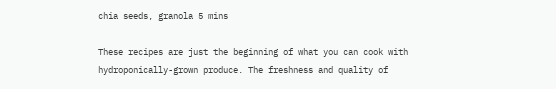chia seeds, granola 5 mins

These recipes are just the beginning of what you can cook with hydroponically-grown produce. The freshness and quality of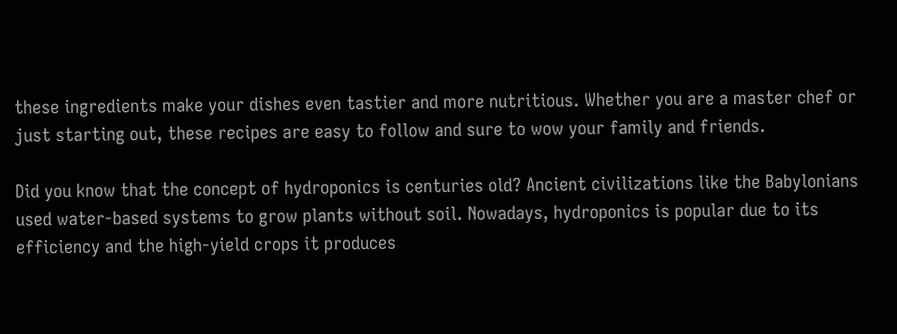these ingredients make your dishes even tastier and more nutritious. Whether you are a master chef or just starting out, these recipes are easy to follow and sure to wow your family and friends.

Did you know that the concept of hydroponics is centuries old? Ancient civilizations like the Babylonians used water-based systems to grow plants without soil. Nowadays, hydroponics is popular due to its efficiency and the high-yield crops it produces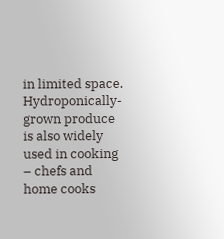in limited space. Hydroponically-grown produce is also widely used in cooking – chefs and home cooks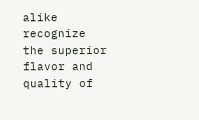alike recognize the superior flavor and quality of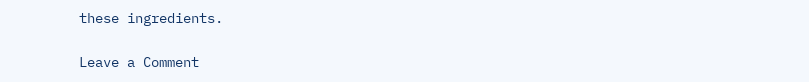these ingredients.

Leave a Comment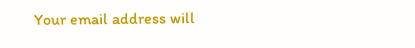Your email address will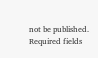not be published. Required fields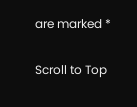are marked *

Scroll to Top